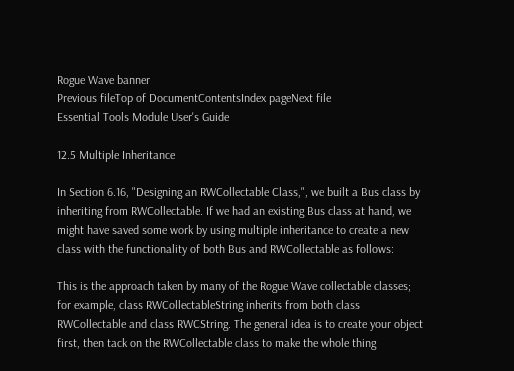Rogue Wave banner
Previous fileTop of DocumentContentsIndex pageNext file
Essential Tools Module User's Guide

12.5 Multiple Inheritance

In Section 6.16, "Designing an RWCollectable Class,", we built a Bus class by inheriting from RWCollectable. If we had an existing Bus class at hand, we might have saved some work by using multiple inheritance to create a new class with the functionality of both Bus and RWCollectable as follows:

This is the approach taken by many of the Rogue Wave collectable classes; for example, class RWCollectableString inherits from both class RWCollectable and class RWCString. The general idea is to create your object first, then tack on the RWCollectable class to make the whole thing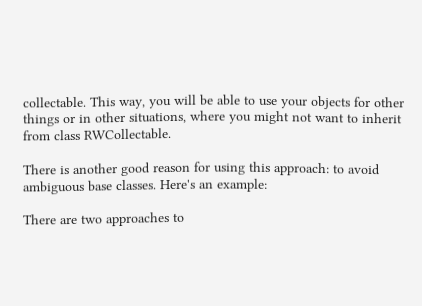collectable. This way, you will be able to use your objects for other things or in other situations, where you might not want to inherit from class RWCollectable.

There is another good reason for using this approach: to avoid ambiguous base classes. Here's an example:

There are two approaches to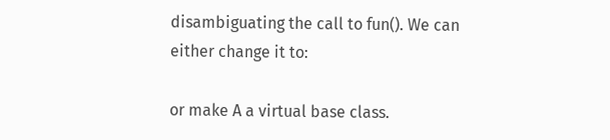disambiguating the call to fun(). We can either change it to:

or make A a virtual base class.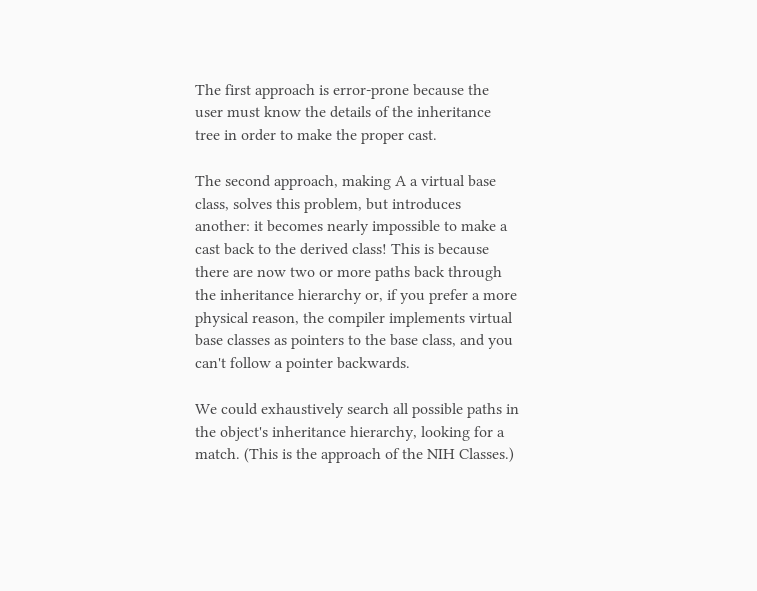The first approach is error-prone because the user must know the details of the inheritance tree in order to make the proper cast.

The second approach, making A a virtual base class, solves this problem, but introduces another: it becomes nearly impossible to make a cast back to the derived class! This is because there are now two or more paths back through the inheritance hierarchy or, if you prefer a more physical reason, the compiler implements virtual base classes as pointers to the base class, and you can't follow a pointer backwards.

We could exhaustively search all possible paths in the object's inheritance hierarchy, looking for a match. (This is the approach of the NIH Classes.)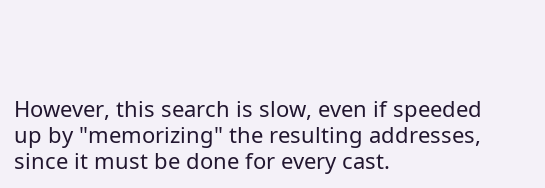However, this search is slow, even if speeded up by "memorizing" the resulting addresses, since it must be done for every cast.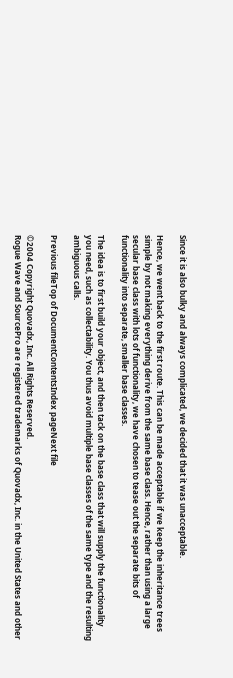Since it is also bulky and always complicated, we decided that it was unacceptable.

Hence, we went back to the first route. This can be made acceptable if we keep the inheritance trees simple by not making everything derive from the same base class. Hence, rather than using a large secular base class with lots of functionality, we have chosen to tease out the separate bits of functionality into separate, smaller base classes.

The idea is to first build your object, and then tack on the base class that will supply the functionality you need, such as collectability. You thus avoid multiple base classes of the same type and the resulting ambiguous calls.

Previous fileTop of DocumentContentsIndex pageNext file

©2004 Copyright Quovadx, Inc. All Rights Reserved.
Rogue Wave and SourcePro are registered trademarks of Quovadx, Inc. in the United States and other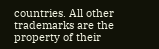countries. All other trademarks are the property of their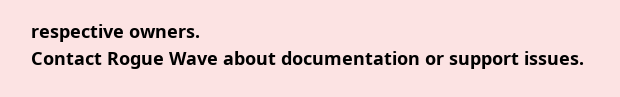respective owners.
Contact Rogue Wave about documentation or support issues.